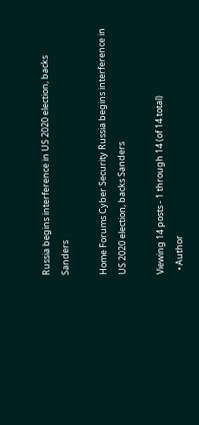Russia begins interference in US 2020 election, backs Sanders

Home Forums Cyber Security Russia begins interference in US 2020 election, backs Sanders

Viewing 14 posts - 1 through 14 (of 14 total)
  • Author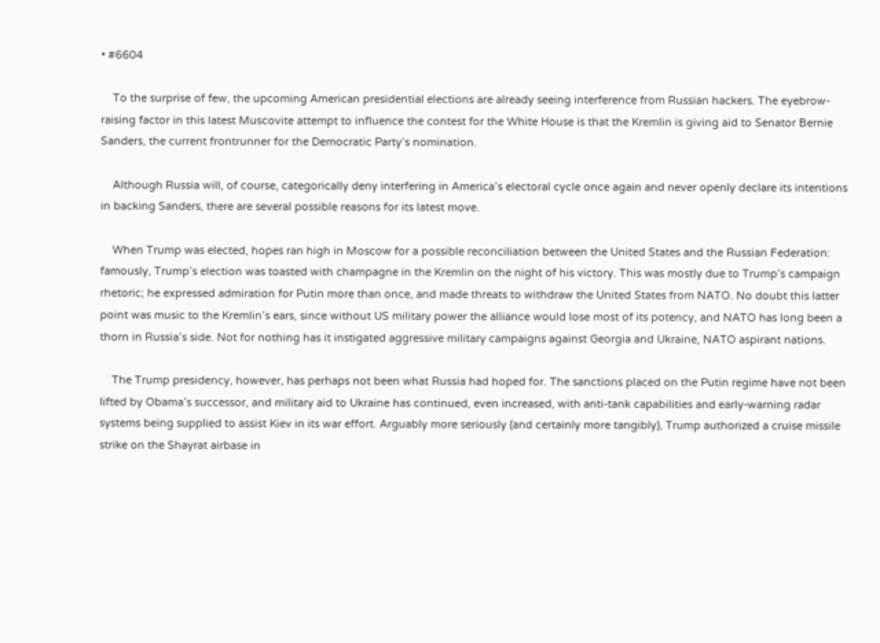• #6604

    To the surprise of few, the upcoming American presidential elections are already seeing interference from Russian hackers. The eyebrow-raising factor in this latest Muscovite attempt to influence the contest for the White House is that the Kremlin is giving aid to Senator Bernie Sanders, the current frontrunner for the Democratic Party’s nomination.

    Although Russia will, of course, categorically deny interfering in America’s electoral cycle once again and never openly declare its intentions in backing Sanders, there are several possible reasons for its latest move.

    When Trump was elected, hopes ran high in Moscow for a possible reconciliation between the United States and the Russian Federation: famously, Trump’s election was toasted with champagne in the Kremlin on the night of his victory. This was mostly due to Trump’s campaign rhetoric; he expressed admiration for Putin more than once, and made threats to withdraw the United States from NATO. No doubt this latter point was music to the Kremlin’s ears, since without US military power the alliance would lose most of its potency, and NATO has long been a thorn in Russia’s side. Not for nothing has it instigated aggressive military campaigns against Georgia and Ukraine, NATO aspirant nations.

    The Trump presidency, however, has perhaps not been what Russia had hoped for. The sanctions placed on the Putin regime have not been lifted by Obama’s successor, and military aid to Ukraine has continued, even increased, with anti-tank capabilities and early-warning radar systems being supplied to assist Kiev in its war effort. Arguably more seriously (and certainly more tangibly), Trump authorized a cruise missile strike on the Shayrat airbase in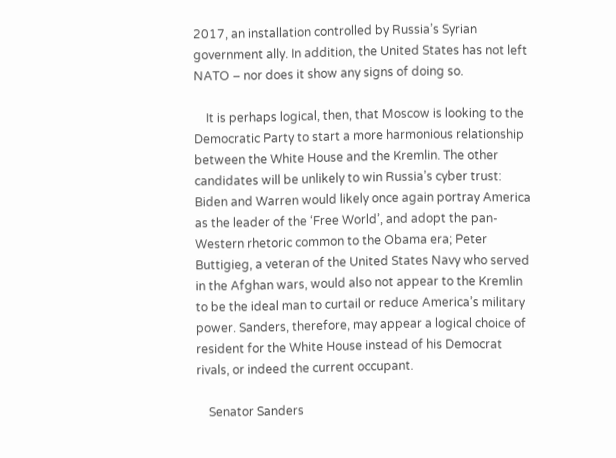2017, an installation controlled by Russia’s Syrian government ally. In addition, the United States has not left NATO – nor does it show any signs of doing so.

    It is perhaps logical, then, that Moscow is looking to the Democratic Party to start a more harmonious relationship between the White House and the Kremlin. The other candidates will be unlikely to win Russia’s cyber trust: Biden and Warren would likely once again portray America as the leader of the ‘Free World’, and adopt the pan-Western rhetoric common to the Obama era; Peter Buttigieg, a veteran of the United States Navy who served in the Afghan wars, would also not appear to the Kremlin to be the ideal man to curtail or reduce America’s military power. Sanders, therefore, may appear a logical choice of resident for the White House instead of his Democrat rivals, or indeed the current occupant.

    Senator Sanders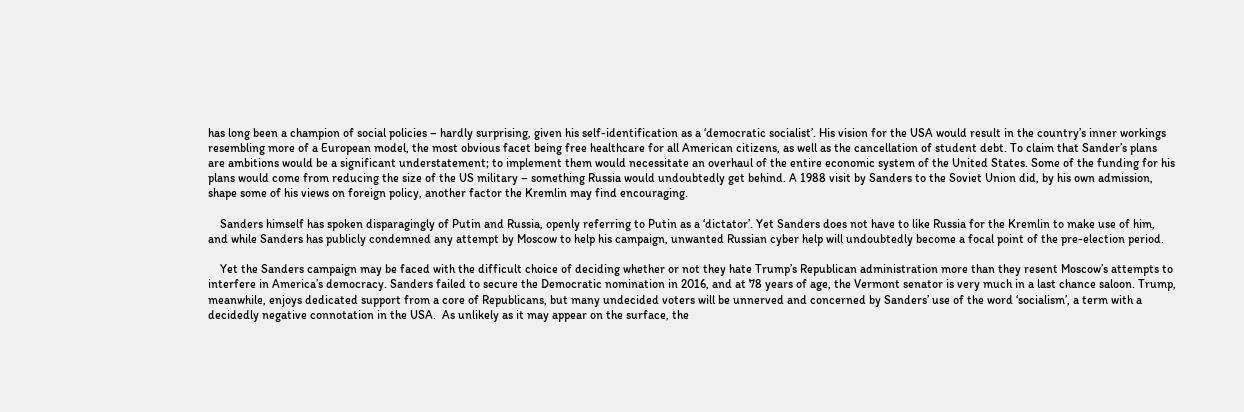has long been a champion of social policies – hardly surprising, given his self-identification as a ‘democratic socialist’. His vision for the USA would result in the country’s inner workings resembling more of a European model, the most obvious facet being free healthcare for all American citizens, as well as the cancellation of student debt. To claim that Sander’s plans are ambitions would be a significant understatement; to implement them would necessitate an overhaul of the entire economic system of the United States. Some of the funding for his plans would come from reducing the size of the US military – something Russia would undoubtedly get behind. A 1988 visit by Sanders to the Soviet Union did, by his own admission, shape some of his views on foreign policy, another factor the Kremlin may find encouraging.

    Sanders himself has spoken disparagingly of Putin and Russia, openly referring to Putin as a ‘dictator’. Yet Sanders does not have to like Russia for the Kremlin to make use of him, and while Sanders has publicly condemned any attempt by Moscow to help his campaign, unwanted Russian cyber help will undoubtedly become a focal point of the pre-election period.

    Yet the Sanders campaign may be faced with the difficult choice of deciding whether or not they hate Trump’s Republican administration more than they resent Moscow’s attempts to interfere in America’s democracy. Sanders failed to secure the Democratic nomination in 2016, and at 78 years of age, the Vermont senator is very much in a last chance saloon. Trump, meanwhile, enjoys dedicated support from a core of Republicans, but many undecided voters will be unnerved and concerned by Sanders’ use of the word ‘socialism’, a term with a decidedly negative connotation in the USA.  As unlikely as it may appear on the surface, the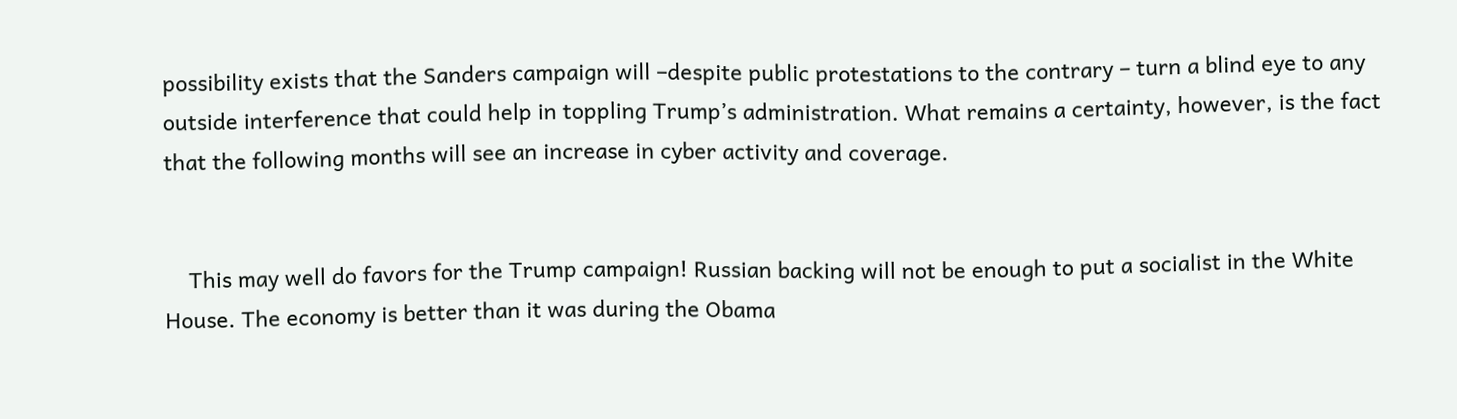possibility exists that the Sanders campaign will –despite public protestations to the contrary – turn a blind eye to any outside interference that could help in toppling Trump’s administration. What remains a certainty, however, is the fact that the following months will see an increase in cyber activity and coverage.


    This may well do favors for the Trump campaign! Russian backing will not be enough to put a socialist in the White House. The economy is better than it was during the Obama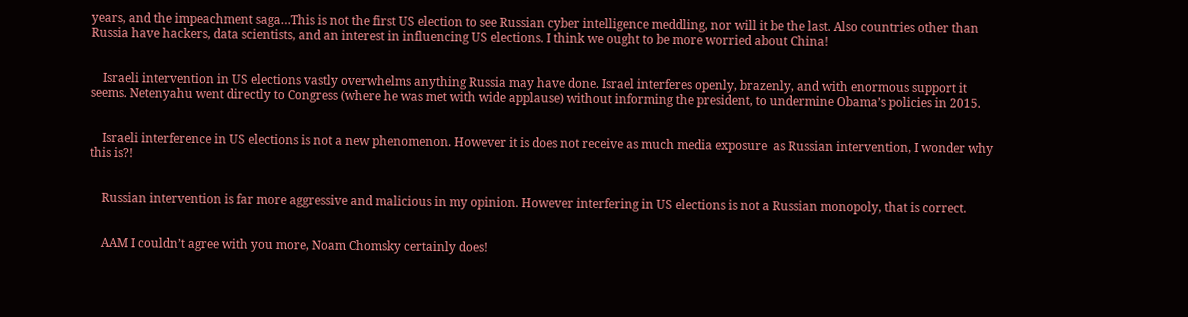years, and the impeachment saga…This is not the first US election to see Russian cyber intelligence meddling, nor will it be the last. Also countries other than Russia have hackers, data scientists, and an interest in influencing US elections. I think we ought to be more worried about China!


    Israeli intervention in US elections vastly overwhelms anything Russia may have done. Israel interferes openly, brazenly, and with enormous support it seems. Netenyahu went directly to Congress (where he was met with wide applause) without informing the president, to undermine Obama’s policies in 2015.


    Israeli interference in US elections is not a new phenomenon. However it is does not receive as much media exposure  as Russian intervention, I wonder why this is?!


    Russian intervention is far more aggressive and malicious in my opinion. However interfering in US elections is not a Russian monopoly, that is correct.


    AAM I couldn’t agree with you more, Noam Chomsky certainly does!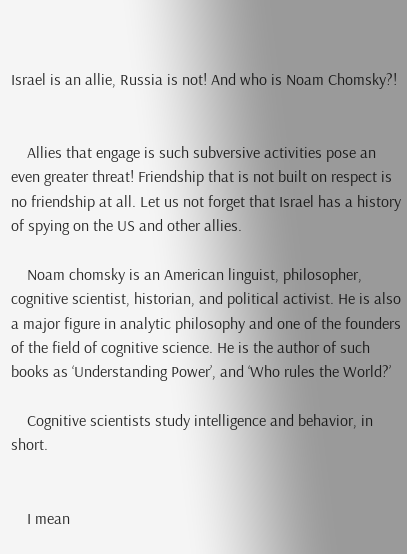Israel is an allie, Russia is not! And who is Noam Chomsky?!


    Allies that engage is such subversive activities pose an even greater threat! Friendship that is not built on respect is no friendship at all. Let us not forget that Israel has a history of spying on the US and other allies.

    Noam chomsky is an American linguist, philosopher, cognitive scientist, historian, and political activist. He is also a major figure in analytic philosophy and one of the founders of the field of cognitive science. He is the author of such books as ‘Understanding Power’, and ‘Who rules the World?’

    Cognitive scientists study intelligence and behavior, in short.


    I mean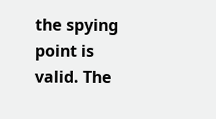the spying point is valid. The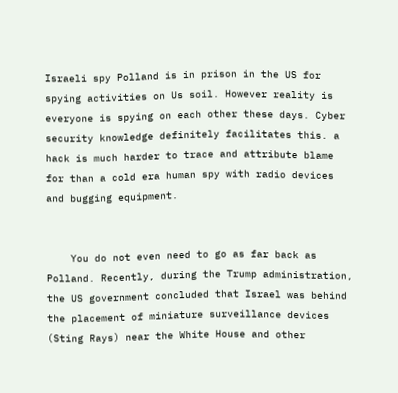Israeli spy Polland is in prison in the US for spying activities on Us soil. However reality is everyone is spying on each other these days. Cyber security knowledge definitely facilitates this. a hack is much harder to trace and attribute blame for than a cold era human spy with radio devices and bugging equipment.


    You do not even need to go as far back as Polland. Recently, during the Trump administration, the US government concluded that Israel was behind the placement of miniature surveillance devices (Sting Rays) near the White House and other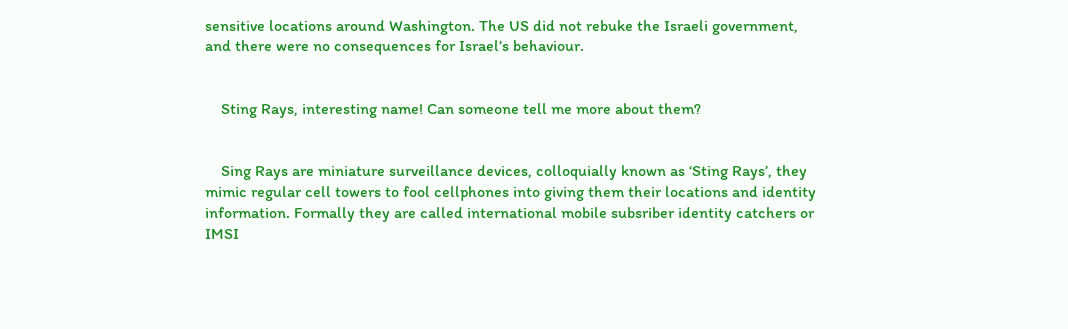sensitive locations around Washington. The US did not rebuke the Israeli government, and there were no consequences for Israel’s behaviour.


    Sting Rays, interesting name! Can someone tell me more about them?


    Sing Rays are miniature surveillance devices, colloquially known as ‘Sting Rays’, they mimic regular cell towers to fool cellphones into giving them their locations and identity information. Formally they are called international mobile subsriber identity catchers or IMSI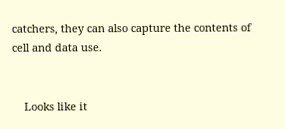catchers, they can also capture the contents of cell and data use.


    Looks like it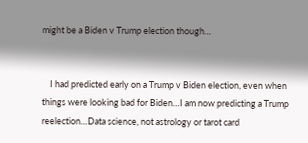might be a Biden v Trump election though…


    I had predicted early on a Trump v Biden election, even when things were looking bad for Biden…I am now predicting a Trump reelection…Data science, not astrology or tarot card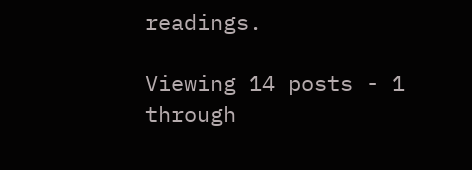readings.

Viewing 14 posts - 1 through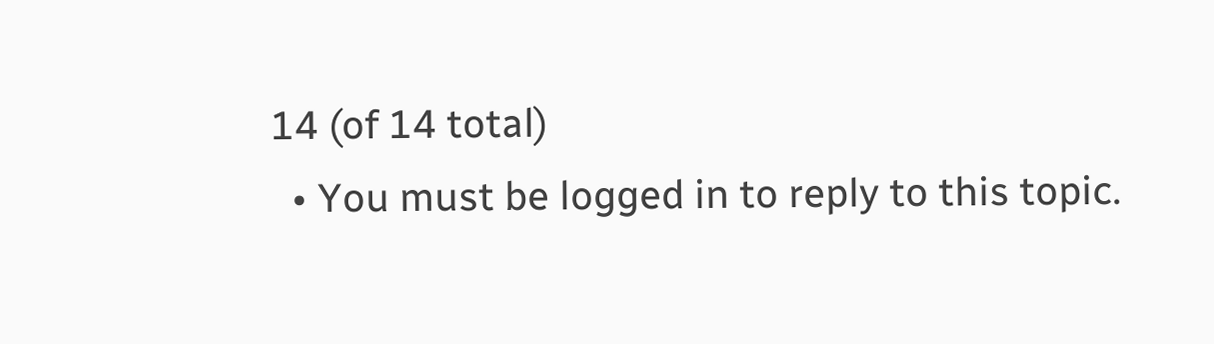14 (of 14 total)
  • You must be logged in to reply to this topic.